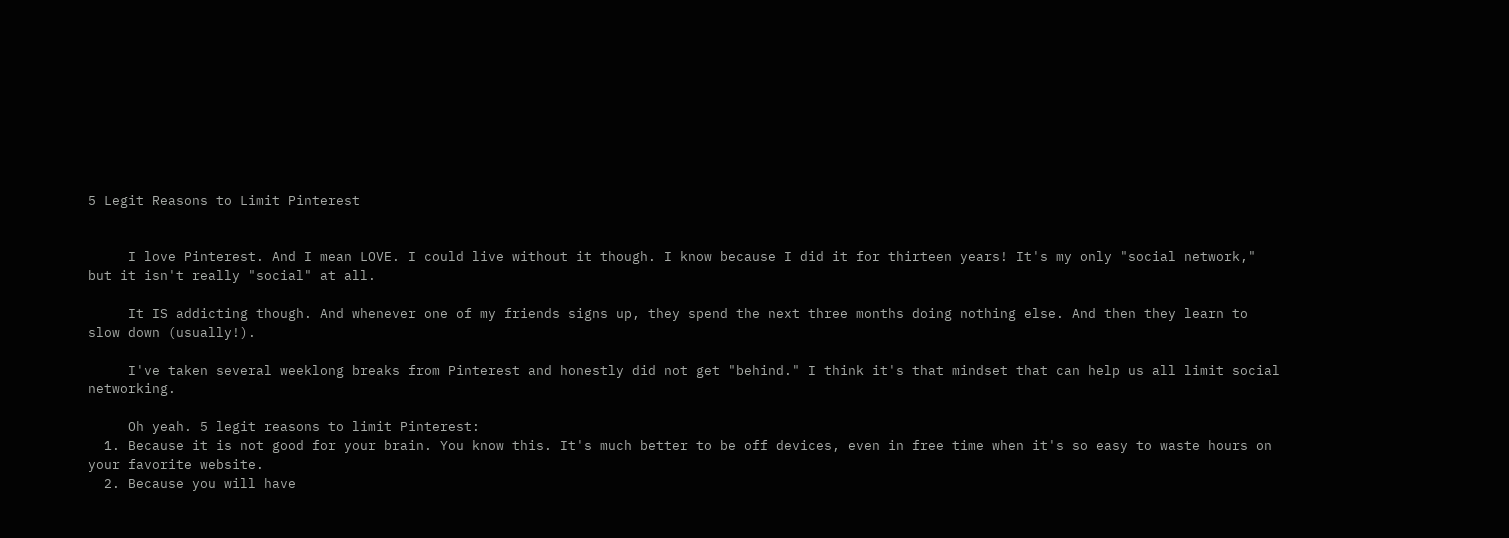5 Legit Reasons to Limit Pinterest


     I love Pinterest. And I mean LOVE. I could live without it though. I know because I did it for thirteen years! It's my only "social network," but it isn't really "social" at all.

     It IS addicting though. And whenever one of my friends signs up, they spend the next three months doing nothing else. And then they learn to slow down (usually!).

     I've taken several weeklong breaks from Pinterest and honestly did not get "behind." I think it's that mindset that can help us all limit social networking.

     Oh yeah. 5 legit reasons to limit Pinterest:
  1. Because it is not good for your brain. You know this. It's much better to be off devices, even in free time when it's so easy to waste hours on your favorite website.
  2. Because you will have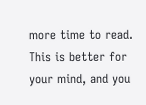more time to read. This is better for your mind, and you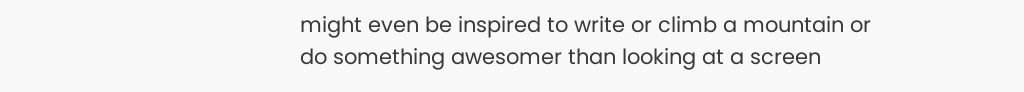might even be inspired to write or climb a mountain or do something awesomer than looking at a screen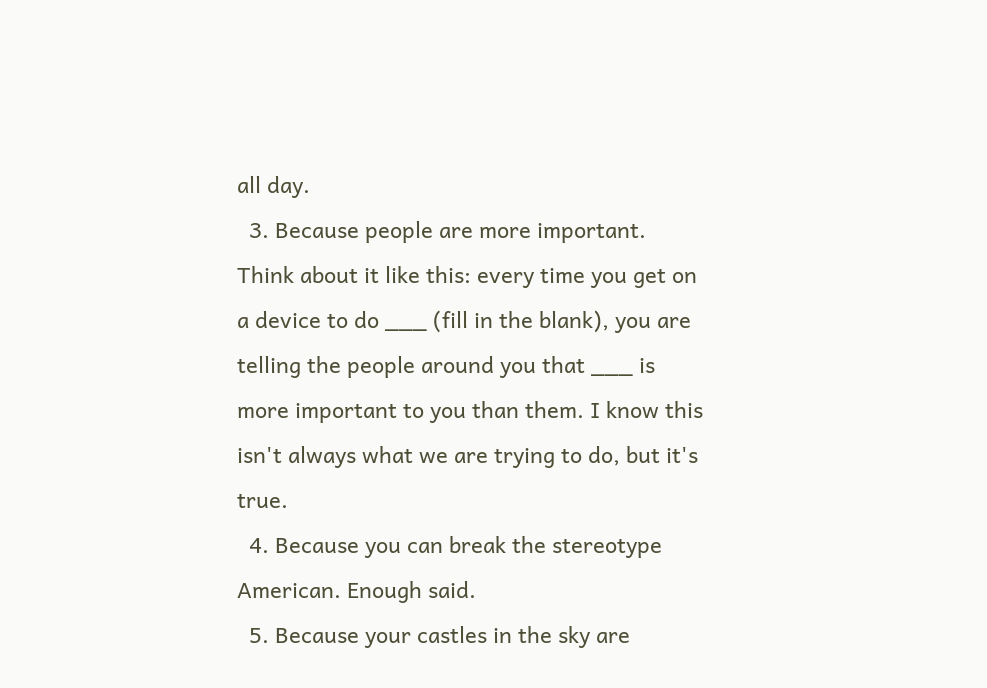all day.
  3. Because people are more important. Think about it like this: every time you get on a device to do ___ (fill in the blank), you are telling the people around you that ___ is more important to you than them. I know this isn't always what we are trying to do, but it's true.
  4. Because you can break the stereotype American. Enough said.
  5. Because your castles in the sky are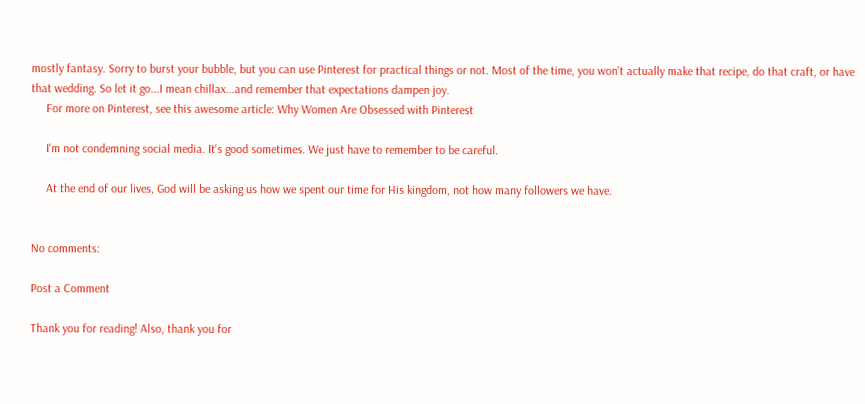mostly fantasy. Sorry to burst your bubble, but you can use Pinterest for practical things or not. Most of the time, you won't actually make that recipe, do that craft, or have that wedding. So let it go...I mean chillax...and remember that expectations dampen joy.
     For more on Pinterest, see this awesome article: Why Women Are Obsessed with Pinterest

     I'm not condemning social media. It's good sometimes. We just have to remember to be careful.

     At the end of our lives, God will be asking us how we spent our time for His kingdom, not how many followers we have.


No comments:

Post a Comment

Thank you for reading! Also, thank you for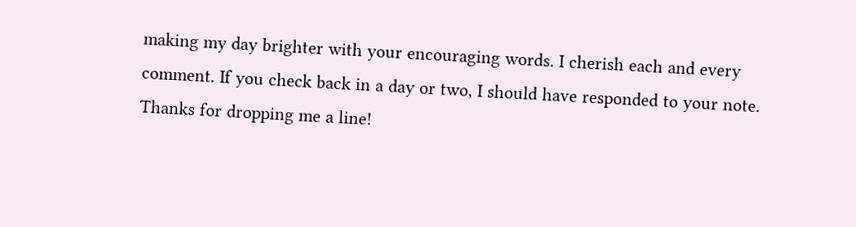making my day brighter with your encouraging words. I cherish each and every comment. If you check back in a day or two, I should have responded to your note. Thanks for dropping me a line!